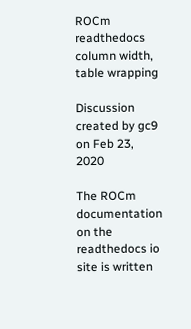ROCm readthedocs column width, table wrapping

Discussion created by gc9 on Feb 23, 2020

The ROCm documentation on the readthedocs io site is written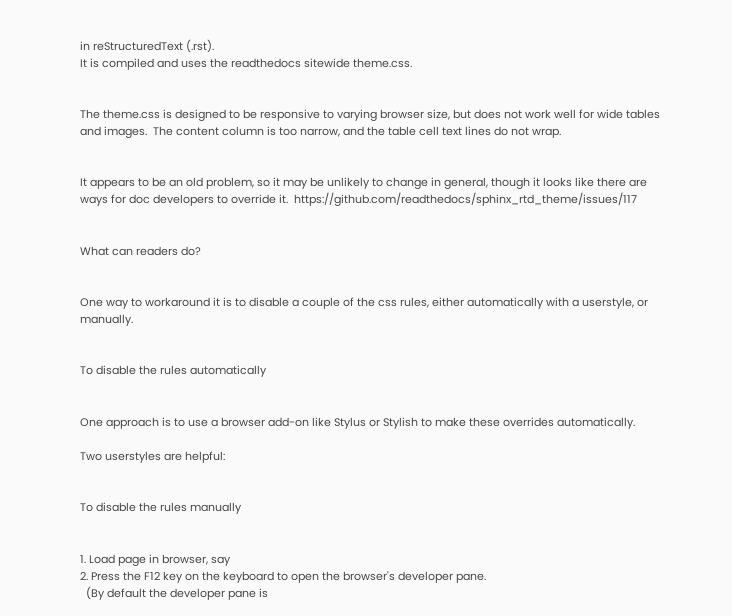in reStructuredText (.rst).
It is compiled and uses the readthedocs sitewide theme.css.


The theme.css is designed to be responsive to varying browser size, but does not work well for wide tables and images.  The content column is too narrow, and the table cell text lines do not wrap.


It appears to be an old problem, so it may be unlikely to change in general, though it looks like there are ways for doc developers to override it.  https://github.com/readthedocs/sphinx_rtd_theme/issues/117


What can readers do?


One way to workaround it is to disable a couple of the css rules, either automatically with a userstyle, or manually.


To disable the rules automatically


One approach is to use a browser add-on like Stylus or Stylish to make these overrides automatically.

Two userstyles are helpful:


To disable the rules manually


1. Load page in browser, say
2. Press the F12 key on the keyboard to open the browser's developer pane.
  (By default the developer pane is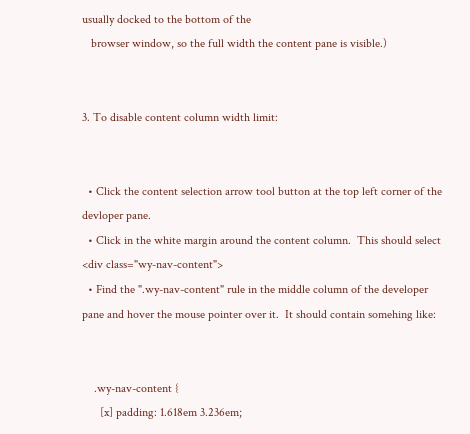usually docked to the bottom of the
   browser window, so the full width the content pane is visible.)


3. To disable content column width limit:


  • Click the content selection arrow tool button at the top left corner of the devloper pane.
  • Click in the white margin around the content column.  This should select <div class="wy-nav-content">
  • Find the ".wy-nav-content" rule in the middle column of the developer pane and hover the mouse pointer over it.  It should contain somehing like:


    .wy-nav-content {
      [x] padding: 1.618em 3.236em;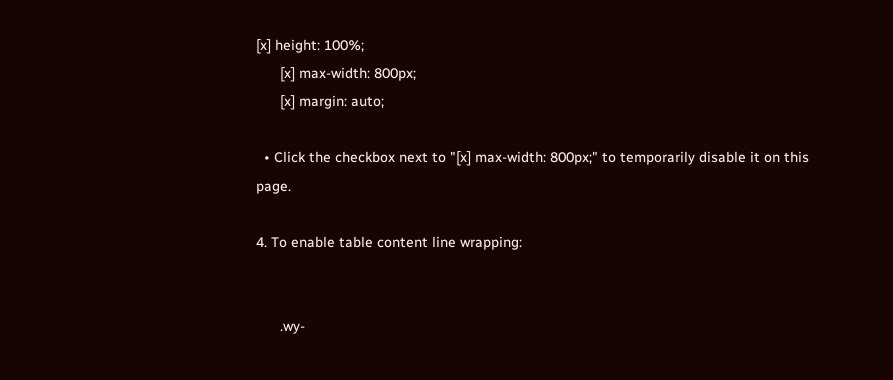[x] height: 100%;
      [x] max-width: 800px;
      [x] margin: auto;

  • Click the checkbox next to "[x] max-width: 800px;" to temporarily disable it on this page.

4. To enable table content line wrapping:


      .wy-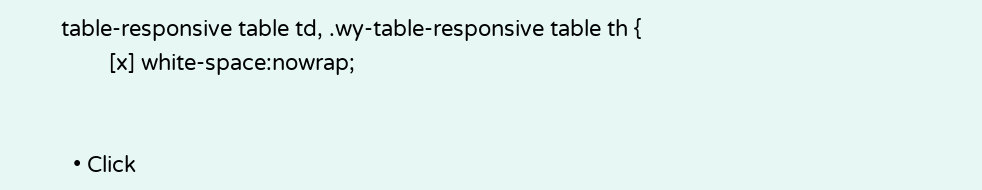table-responsive table td, .wy-table-responsive table th {
        [x] white-space:nowrap;


  • Click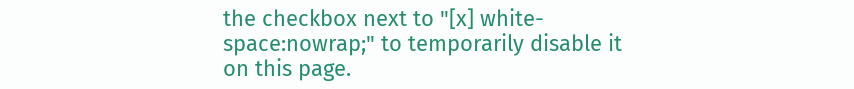the checkbox next to "[x] white-space:nowrap;" to temporarily disable it on this page.